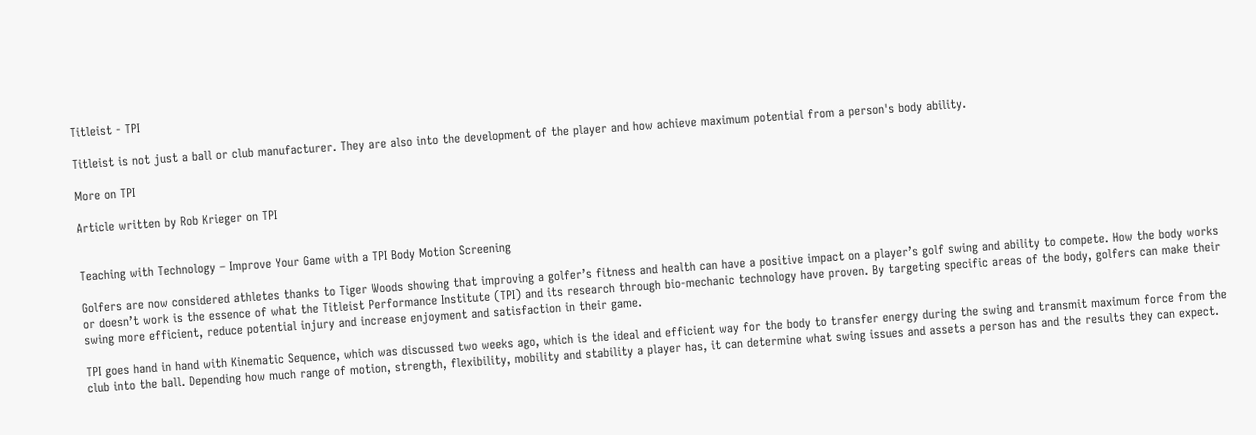Titleist - TPI

Titleist is not just a ball or club manufacturer. They are also into the development of the player and how achieve maximum potential from a person's body ability.

More on TPI

Article written by Rob Krieger on TPI


Teaching with Technology – Improve Your Game with a TPI Body Motion Screening

Golfers are now considered athletes thanks to Tiger Woods showing that improving a golfer’s fitness and health can have a positive impact on a player’s golf swing and ability to compete. How the body works or doesn’t work is the essence of what the Titleist Performance Institute (TPI) and its research through bio-mechanic technology have proven. By targeting specific areas of the body, golfers can make their swing more efficient, reduce potential injury and increase enjoyment and satisfaction in their game.

TPI goes hand in hand with Kinematic Sequence, which was discussed two weeks ago, which is the ideal and efficient way for the body to transfer energy during the swing and transmit maximum force from the club into the ball. Depending how much range of motion, strength, flexibility, mobility and stability a player has, it can determine what swing issues and assets a person has and the results they can expect.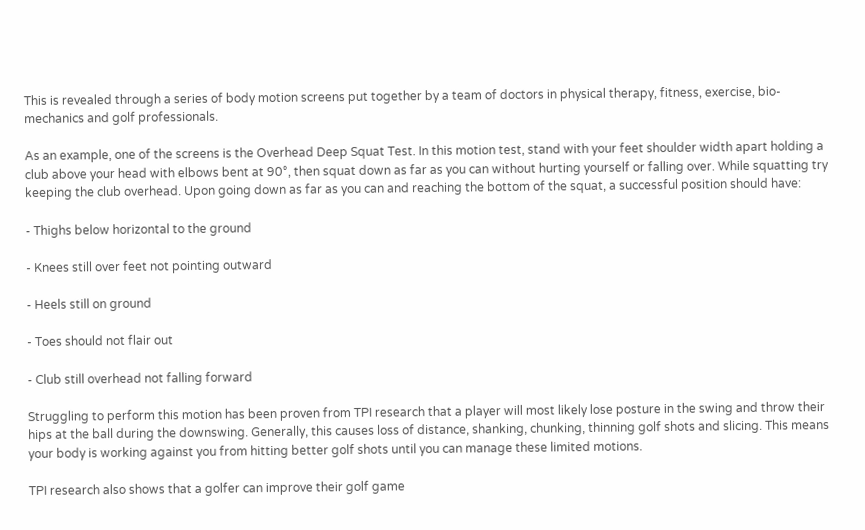This is revealed through a series of body motion screens put together by a team of doctors in physical therapy, fitness, exercise, bio-mechanics and golf professionals.

As an example, one of the screens is the Overhead Deep Squat Test. In this motion test, stand with your feet shoulder width apart holding a club above your head with elbows bent at 90°, then squat down as far as you can without hurting yourself or falling over. While squatting try keeping the club overhead. Upon going down as far as you can and reaching the bottom of the squat, a successful position should have:

- Thighs below horizontal to the ground

- Knees still over feet not pointing outward

- Heels still on ground

- Toes should not flair out

- Club still overhead not falling forward

Struggling to perform this motion has been proven from TPI research that a player will most likely lose posture in the swing and throw their hips at the ball during the downswing. Generally, this causes loss of distance, shanking, chunking, thinning golf shots and slicing. This means your body is working against you from hitting better golf shots until you can manage these limited motions.

TPI research also shows that a golfer can improve their golf game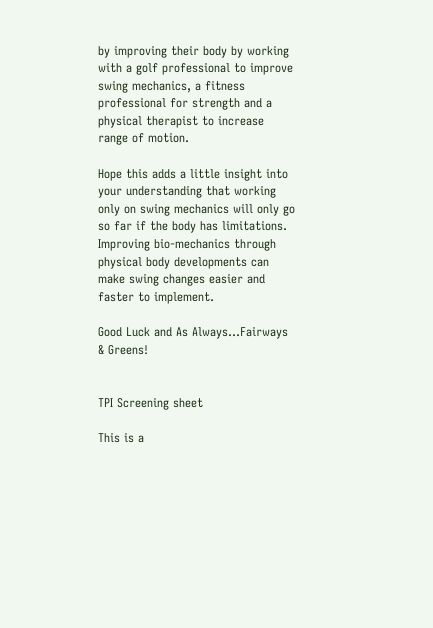by improving their body by working with a golf professional to improve swing mechanics, a fitness professional for strength and a physical therapist to increase range of motion.

Hope this adds a little insight into your understanding that working only on swing mechanics will only go so far if the body has limitations. Improving bio-mechanics through physical body developments can make swing changes easier and faster to implement.

Good Luck and As Always…Fairways & Greens!


TPI Screening sheet

This is a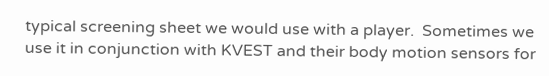typical screening sheet we would use with a player.  Sometimes we use it in conjunction with KVEST and their body motion sensors for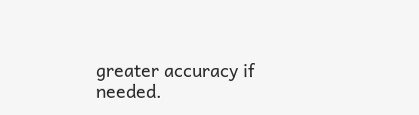greater accuracy if needed.